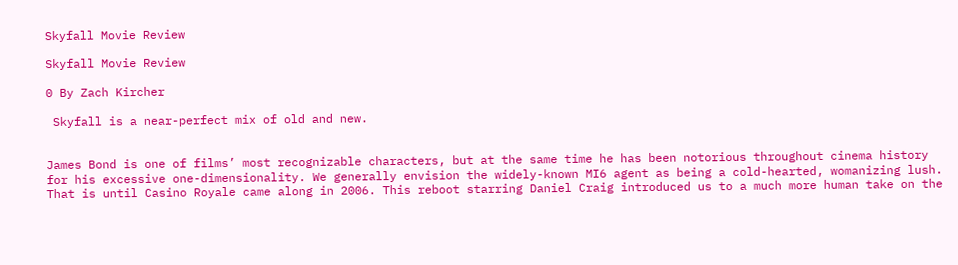Skyfall Movie Review

Skyfall Movie Review

0 By Zach Kircher

 Skyfall is a near-perfect mix of old and new.


James Bond is one of films’ most recognizable characters, but at the same time he has been notorious throughout cinema history for his excessive one-dimensionality. We generally envision the widely-known MI6 agent as being a cold-hearted, womanizing lush. That is until Casino Royale came along in 2006. This reboot starring Daniel Craig introduced us to a much more human take on the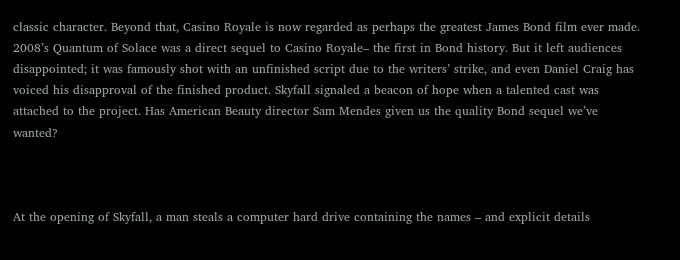classic character. Beyond that, Casino Royale is now regarded as perhaps the greatest James Bond film ever made. 2008’s Quantum of Solace was a direct sequel to Casino Royale– the first in Bond history. But it left audiences disappointed; it was famously shot with an unfinished script due to the writers’ strike, and even Daniel Craig has voiced his disapproval of the finished product. Skyfall signaled a beacon of hope when a talented cast was attached to the project. Has American Beauty director Sam Mendes given us the quality Bond sequel we’ve wanted?



At the opening of Skyfall, a man steals a computer hard drive containing the names – and explicit details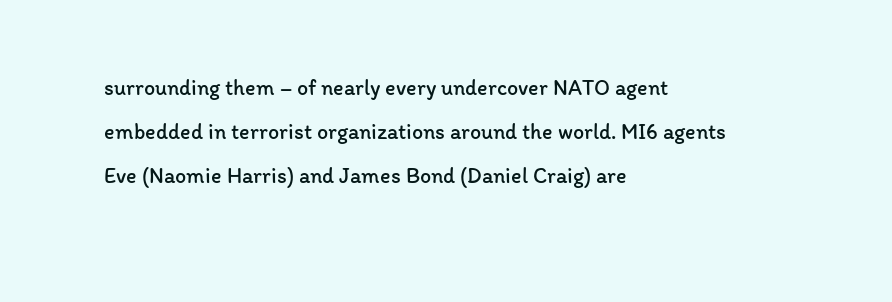surrounding them – of nearly every undercover NATO agent embedded in terrorist organizations around the world. MI6 agents Eve (Naomie Harris) and James Bond (Daniel Craig) are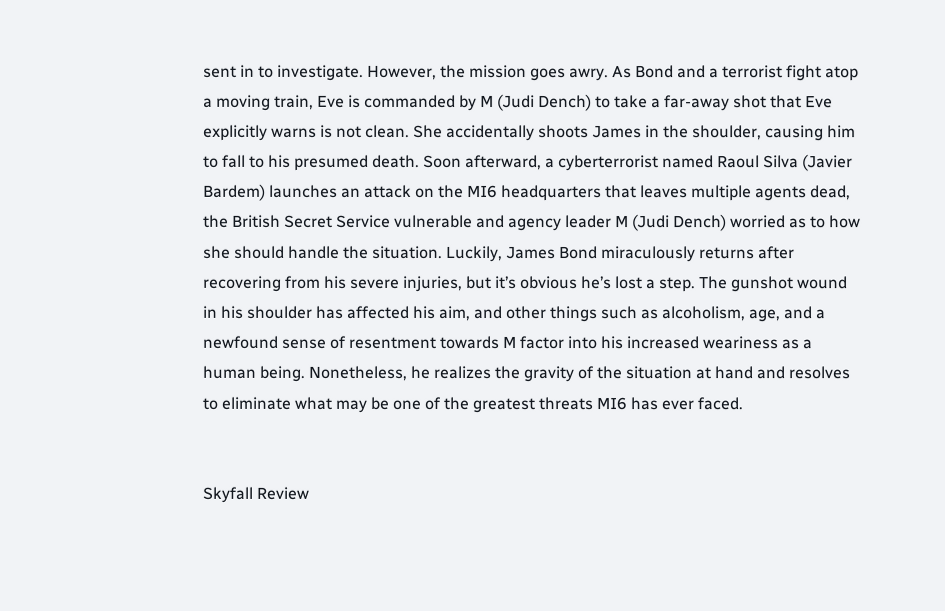sent in to investigate. However, the mission goes awry. As Bond and a terrorist fight atop a moving train, Eve is commanded by M (Judi Dench) to take a far-away shot that Eve explicitly warns is not clean. She accidentally shoots James in the shoulder, causing him to fall to his presumed death. Soon afterward, a cyberterrorist named Raoul Silva (Javier Bardem) launches an attack on the MI6 headquarters that leaves multiple agents dead, the British Secret Service vulnerable and agency leader M (Judi Dench) worried as to how she should handle the situation. Luckily, James Bond miraculously returns after recovering from his severe injuries, but it’s obvious he’s lost a step. The gunshot wound in his shoulder has affected his aim, and other things such as alcoholism, age, and a newfound sense of resentment towards M factor into his increased weariness as a human being. Nonetheless, he realizes the gravity of the situation at hand and resolves to eliminate what may be one of the greatest threats MI6 has ever faced.


Skyfall Review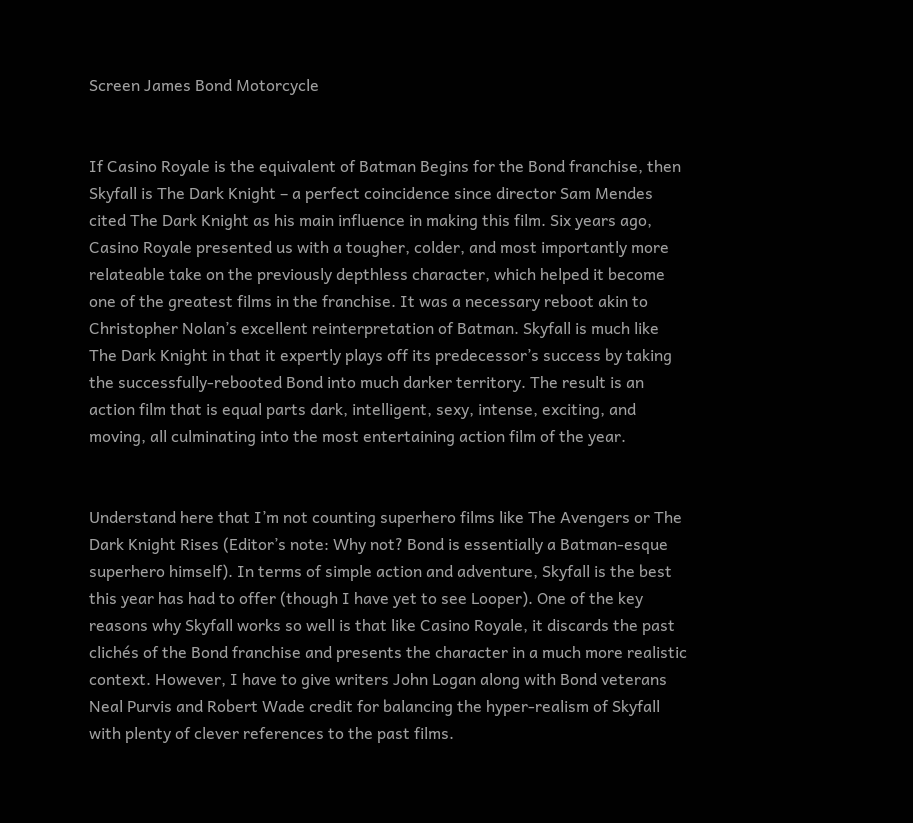Screen James Bond Motorcycle


If Casino Royale is the equivalent of Batman Begins for the Bond franchise, then Skyfall is The Dark Knight – a perfect coincidence since director Sam Mendes cited The Dark Knight as his main influence in making this film. Six years ago, Casino Royale presented us with a tougher, colder, and most importantly more relateable take on the previously depthless character, which helped it become one of the greatest films in the franchise. It was a necessary reboot akin to Christopher Nolan’s excellent reinterpretation of Batman. Skyfall is much like The Dark Knight in that it expertly plays off its predecessor’s success by taking the successfully-rebooted Bond into much darker territory. The result is an action film that is equal parts dark, intelligent, sexy, intense, exciting, and moving, all culminating into the most entertaining action film of the year.


Understand here that I’m not counting superhero films like The Avengers or The Dark Knight Rises (Editor’s note: Why not? Bond is essentially a Batman-esque superhero himself). In terms of simple action and adventure, Skyfall is the best this year has had to offer (though I have yet to see Looper). One of the key reasons why Skyfall works so well is that like Casino Royale, it discards the past clichés of the Bond franchise and presents the character in a much more realistic context. However, I have to give writers John Logan along with Bond veterans Neal Purvis and Robert Wade credit for balancing the hyper-realism of Skyfall with plenty of clever references to the past films.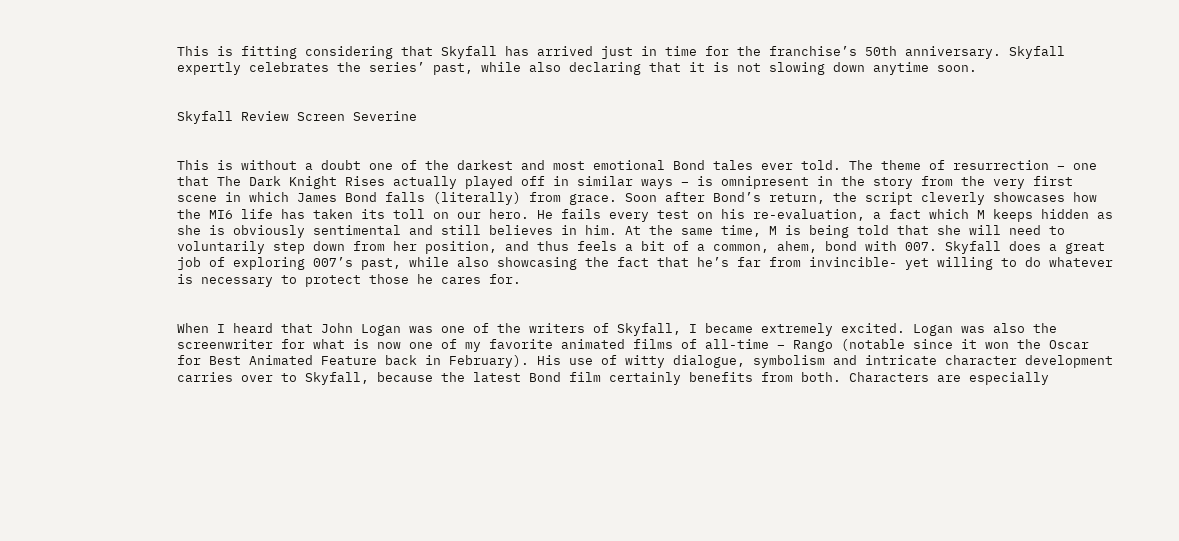This is fitting considering that Skyfall has arrived just in time for the franchise’s 50th anniversary. Skyfall expertly celebrates the series’ past, while also declaring that it is not slowing down anytime soon.


Skyfall Review Screen Severine


This is without a doubt one of the darkest and most emotional Bond tales ever told. The theme of resurrection – one that The Dark Knight Rises actually played off in similar ways – is omnipresent in the story from the very first scene in which James Bond falls (literally) from grace. Soon after Bond’s return, the script cleverly showcases how the MI6 life has taken its toll on our hero. He fails every test on his re-evaluation, a fact which M keeps hidden as she is obviously sentimental and still believes in him. At the same time, M is being told that she will need to voluntarily step down from her position, and thus feels a bit of a common, ahem, bond with 007. Skyfall does a great job of exploring 007’s past, while also showcasing the fact that he’s far from invincible- yet willing to do whatever is necessary to protect those he cares for.


When I heard that John Logan was one of the writers of Skyfall, I became extremely excited. Logan was also the screenwriter for what is now one of my favorite animated films of all-time – Rango (notable since it won the Oscar for Best Animated Feature back in February). His use of witty dialogue, symbolism and intricate character development carries over to Skyfall, because the latest Bond film certainly benefits from both. Characters are especially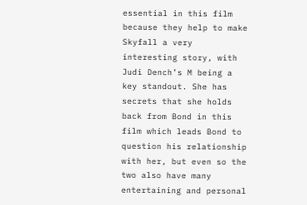essential in this film because they help to make Skyfall a very interesting story, with Judi Dench’s M being a key standout. She has secrets that she holds back from Bond in this film which leads Bond to question his relationship with her, but even so the two also have many entertaining and personal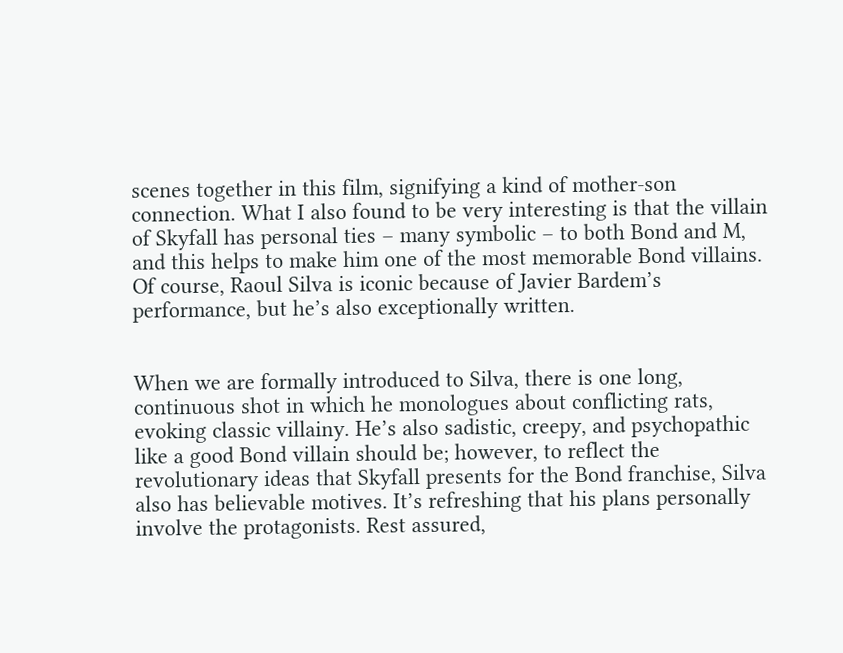scenes together in this film, signifying a kind of mother-son connection. What I also found to be very interesting is that the villain of Skyfall has personal ties – many symbolic – to both Bond and M, and this helps to make him one of the most memorable Bond villains. Of course, Raoul Silva is iconic because of Javier Bardem’s performance, but he’s also exceptionally written.


When we are formally introduced to Silva, there is one long, continuous shot in which he monologues about conflicting rats, evoking classic villainy. He’s also sadistic, creepy, and psychopathic like a good Bond villain should be; however, to reflect the revolutionary ideas that Skyfall presents for the Bond franchise, Silva also has believable motives. It’s refreshing that his plans personally involve the protagonists. Rest assured,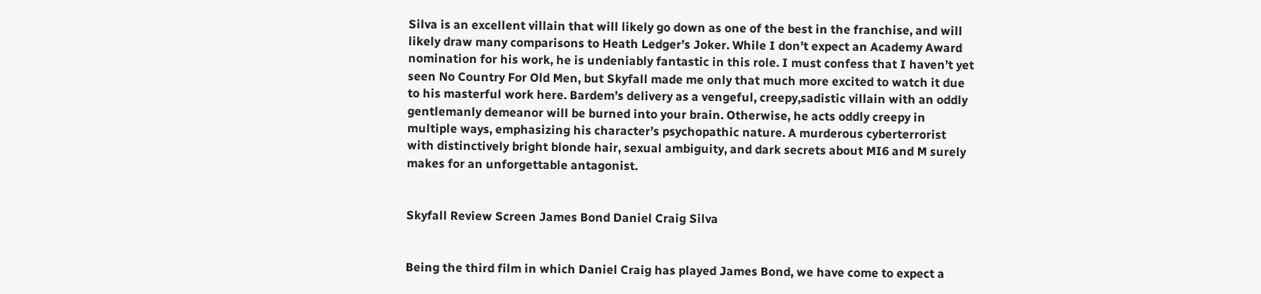Silva is an excellent villain that will likely go down as one of the best in the franchise, and will likely draw many comparisons to Heath Ledger’s Joker. While I don’t expect an Academy Award nomination for his work, he is undeniably fantastic in this role. I must confess that I haven’t yet seen No Country For Old Men, but Skyfall made me only that much more excited to watch it due to his masterful work here. Bardem’s delivery as a vengeful, creepy,sadistic villain with an oddly gentlemanly demeanor will be burned into your brain. Otherwise, he acts oddly creepy in multiple ways, emphasizing his character’s psychopathic nature. A murderous cyberterrorist with distinctively bright blonde hair, sexual ambiguity, and dark secrets about MI6 and M surely makes for an unforgettable antagonist.


Skyfall Review Screen James Bond Daniel Craig Silva


Being the third film in which Daniel Craig has played James Bond, we have come to expect a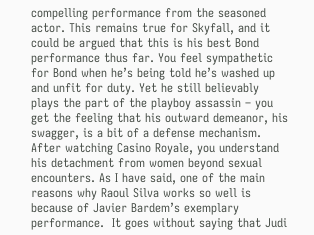compelling performance from the seasoned actor. This remains true for Skyfall, and it could be argued that this is his best Bond performance thus far. You feel sympathetic for Bond when he’s being told he’s washed up and unfit for duty. Yet he still believably plays the part of the playboy assassin – you get the feeling that his outward demeanor, his swagger, is a bit of a defense mechanism. After watching Casino Royale, you understand his detachment from women beyond sexual encounters. As I have said, one of the main reasons why Raoul Silva works so well is because of Javier Bardem’s exemplary performance.  It goes without saying that Judi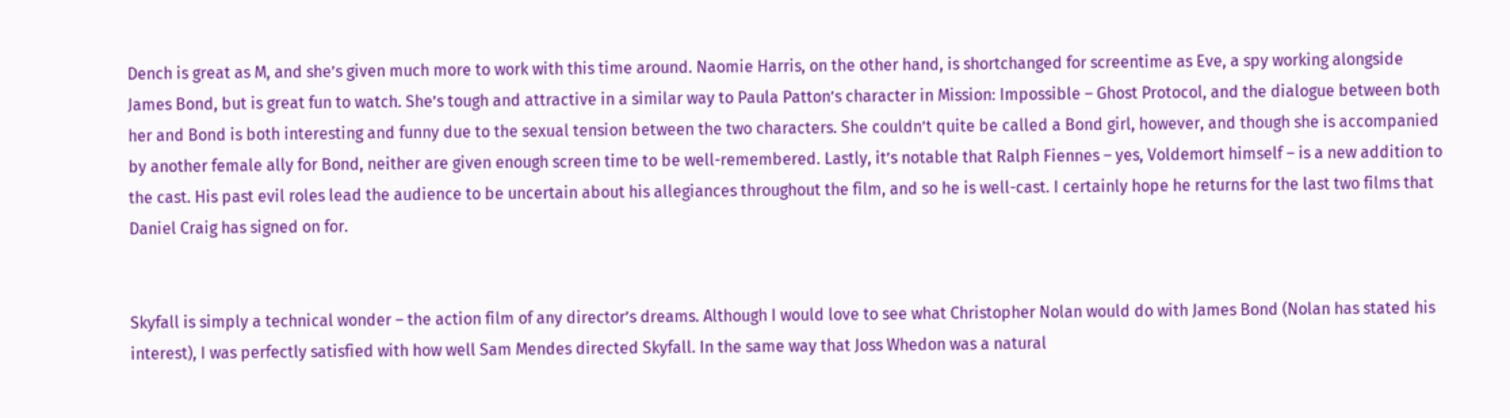Dench is great as M, and she’s given much more to work with this time around. Naomie Harris, on the other hand, is shortchanged for screentime as Eve, a spy working alongside James Bond, but is great fun to watch. She’s tough and attractive in a similar way to Paula Patton’s character in Mission: Impossible – Ghost Protocol, and the dialogue between both her and Bond is both interesting and funny due to the sexual tension between the two characters. She couldn’t quite be called a Bond girl, however, and though she is accompanied by another female ally for Bond, neither are given enough screen time to be well-remembered. Lastly, it’s notable that Ralph Fiennes – yes, Voldemort himself – is a new addition to the cast. His past evil roles lead the audience to be uncertain about his allegiances throughout the film, and so he is well-cast. I certainly hope he returns for the last two films that Daniel Craig has signed on for.


Skyfall is simply a technical wonder – the action film of any director’s dreams. Although I would love to see what Christopher Nolan would do with James Bond (Nolan has stated his interest), I was perfectly satisfied with how well Sam Mendes directed Skyfall. In the same way that Joss Whedon was a natural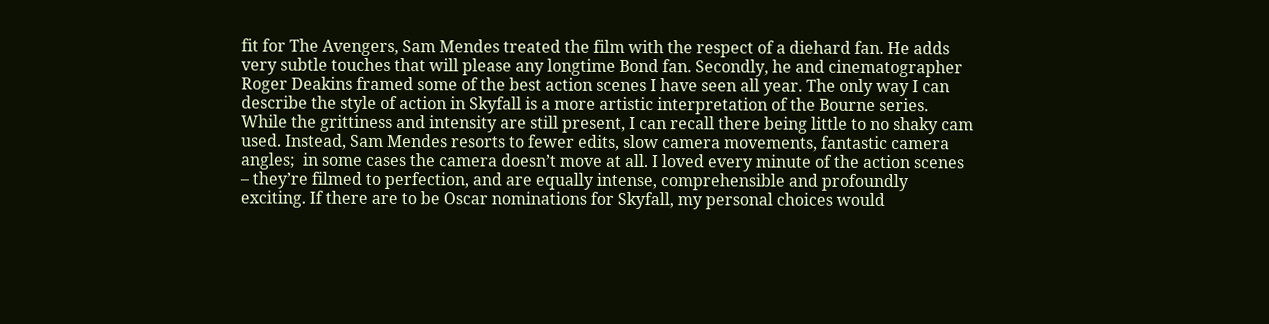fit for The Avengers, Sam Mendes treated the film with the respect of a diehard fan. He adds very subtle touches that will please any longtime Bond fan. Secondly, he and cinematographer Roger Deakins framed some of the best action scenes I have seen all year. The only way I can describe the style of action in Skyfall is a more artistic interpretation of the Bourne series. While the grittiness and intensity are still present, I can recall there being little to no shaky cam used. Instead, Sam Mendes resorts to fewer edits, slow camera movements, fantastic camera angles;  in some cases the camera doesn’t move at all. I loved every minute of the action scenes – they’re filmed to perfection, and are equally intense, comprehensible and profoundly exciting. If there are to be Oscar nominations for Skyfall, my personal choices would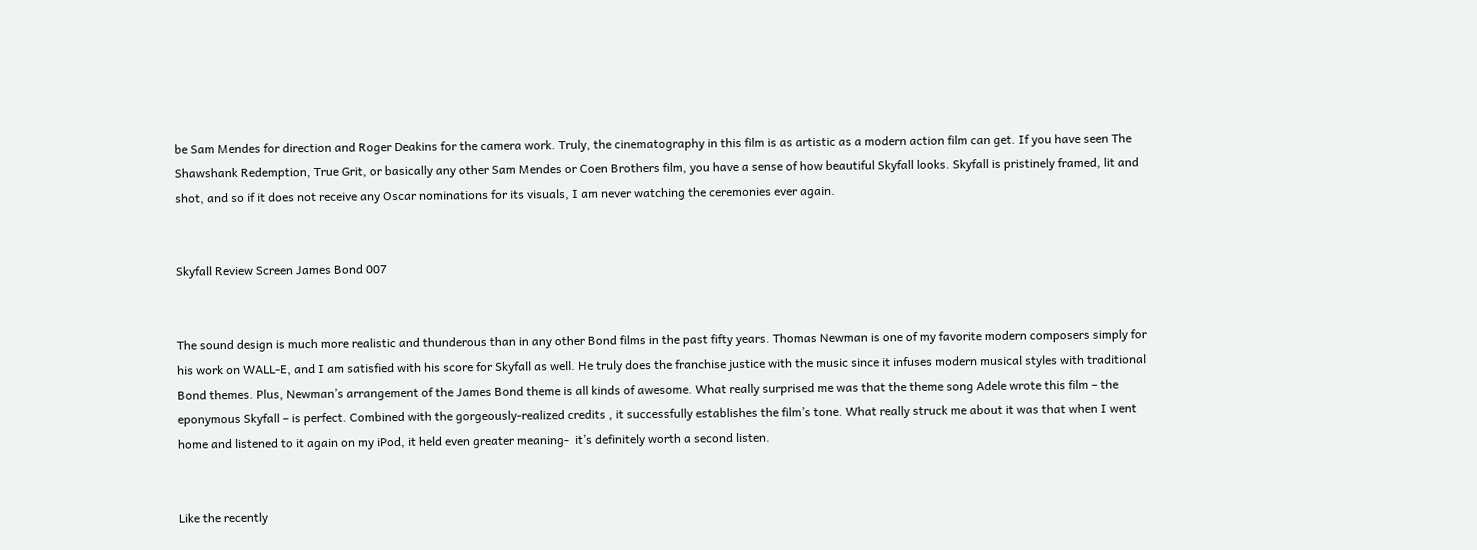be Sam Mendes for direction and Roger Deakins for the camera work. Truly, the cinematography in this film is as artistic as a modern action film can get. If you have seen The Shawshank Redemption, True Grit, or basically any other Sam Mendes or Coen Brothers film, you have a sense of how beautiful Skyfall looks. Skyfall is pristinely framed, lit and shot, and so if it does not receive any Oscar nominations for its visuals, I am never watching the ceremonies ever again.


Skyfall Review Screen James Bond 007


The sound design is much more realistic and thunderous than in any other Bond films in the past fifty years. Thomas Newman is one of my favorite modern composers simply for his work on WALL-E, and I am satisfied with his score for Skyfall as well. He truly does the franchise justice with the music since it infuses modern musical styles with traditional Bond themes. Plus, Newman’s arrangement of the James Bond theme is all kinds of awesome. What really surprised me was that the theme song Adele wrote this film – the eponymous Skyfall – is perfect. Combined with the gorgeously-realized credits , it successfully establishes the film’s tone. What really struck me about it was that when I went home and listened to it again on my iPod, it held even greater meaning-  it’s definitely worth a second listen.


Like the recently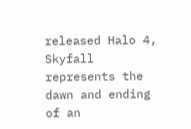released Halo 4, Skyfall represents the dawn and ending of an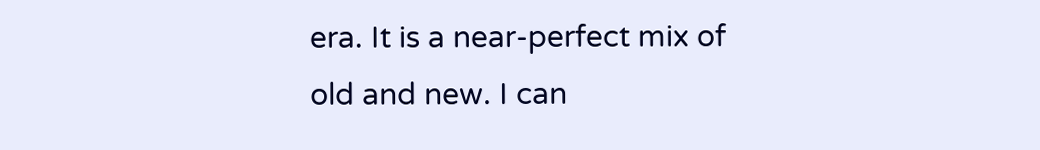era. It is a near-perfect mix of old and new. I can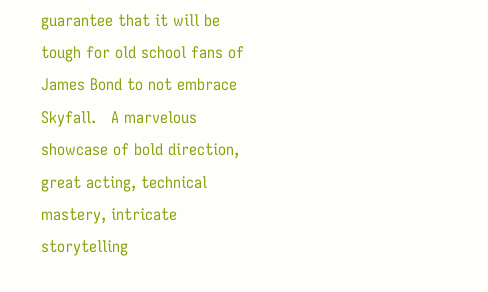guarantee that it will be tough for old school fans of James Bond to not embrace Skyfall.   A marvelous showcase of bold direction, great acting, technical mastery, intricate storytelling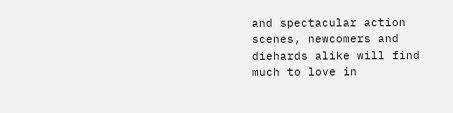and spectacular action scenes, newcomers and diehards alike will find much to love in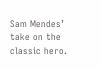Sam Mendes’ take on the classic hero.